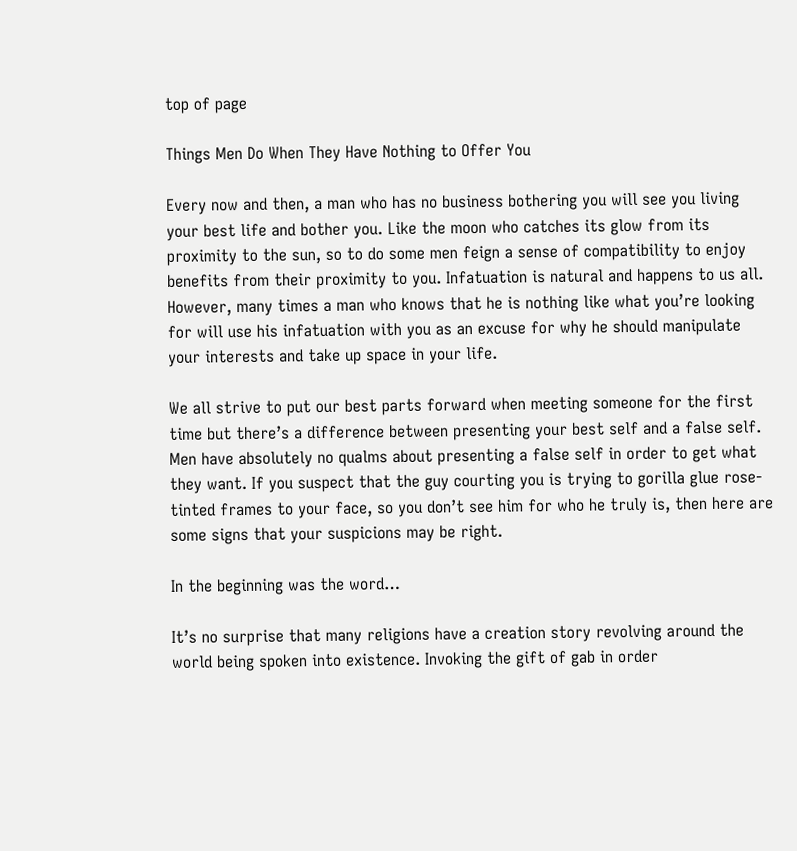top of page

Things Men Do When They Have Nothing to Offer You

Every now and then, a man who has no business bothering you will see you living your best life and bother you. Like the moon who catches its glow from its proximity to the sun, so to do some men feign a sense of compatibility to enjoy benefits from their proximity to you. Infatuation is natural and happens to us all. However, many times a man who knows that he is nothing like what you’re looking for will use his infatuation with you as an excuse for why he should manipulate your interests and take up space in your life.

We all strive to put our best parts forward when meeting someone for the first time but there’s a difference between presenting your best self and a false self. Men have absolutely no qualms about presenting a false self in order to get what they want. If you suspect that the guy courting you is trying to gorilla glue rose-tinted frames to your face, so you don’t see him for who he truly is, then here are some signs that your suspicions may be right.

In the beginning was the word…

It’s no surprise that many religions have a creation story revolving around the world being spoken into existence. Invoking the gift of gab in order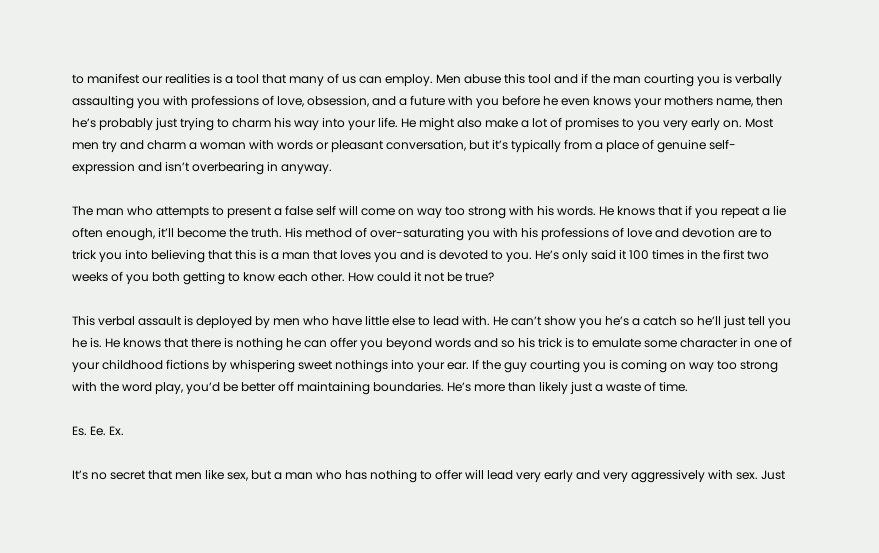to manifest our realities is a tool that many of us can employ. Men abuse this tool and if the man courting you is verbally assaulting you with professions of love, obsession, and a future with you before he even knows your mothers name, then he’s probably just trying to charm his way into your life. He might also make a lot of promises to you very early on. Most men try and charm a woman with words or pleasant conversation, but it’s typically from a place of genuine self-expression and isn’t overbearing in anyway.

The man who attempts to present a false self will come on way too strong with his words. He knows that if you repeat a lie often enough, it’ll become the truth. His method of over-saturating you with his professions of love and devotion are to trick you into believing that this is a man that loves you and is devoted to you. He’s only said it 100 times in the first two weeks of you both getting to know each other. How could it not be true?

This verbal assault is deployed by men who have little else to lead with. He can’t show you he’s a catch so he’ll just tell you he is. He knows that there is nothing he can offer you beyond words and so his trick is to emulate some character in one of your childhood fictions by whispering sweet nothings into your ear. If the guy courting you is coming on way too strong with the word play, you’d be better off maintaining boundaries. He’s more than likely just a waste of time.

Es. Ee. Ex.

It’s no secret that men like sex, but a man who has nothing to offer will lead very early and very aggressively with sex. Just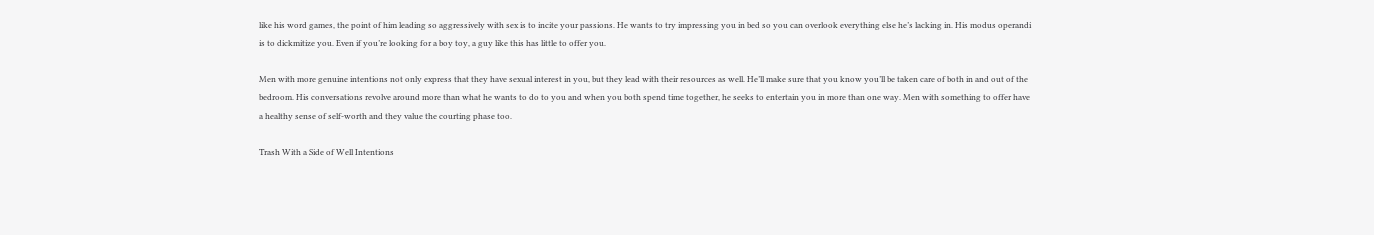like his word games, the point of him leading so aggressively with sex is to incite your passions. He wants to try impressing you in bed so you can overlook everything else he’s lacking in. His modus operandi is to dickmitize you. Even if you’re looking for a boy toy, a guy like this has little to offer you.

Men with more genuine intentions not only express that they have sexual interest in you, but they lead with their resources as well. He’ll make sure that you know you’ll be taken care of both in and out of the bedroom. His conversations revolve around more than what he wants to do to you and when you both spend time together, he seeks to entertain you in more than one way. Men with something to offer have a healthy sense of self-worth and they value the courting phase too.

Trash With a Side of Well Intentions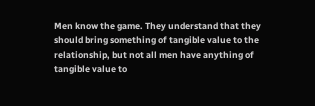Men know the game. They understand that they should bring something of tangible value to the relationship, but not all men have anything of tangible value to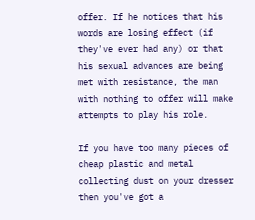offer. If he notices that his words are losing effect (if they've ever had any) or that his sexual advances are being met with resistance, the man with nothing to offer will make attempts to play his role.

If you have too many pieces of cheap plastic and metal collecting dust on your dresser then you've got a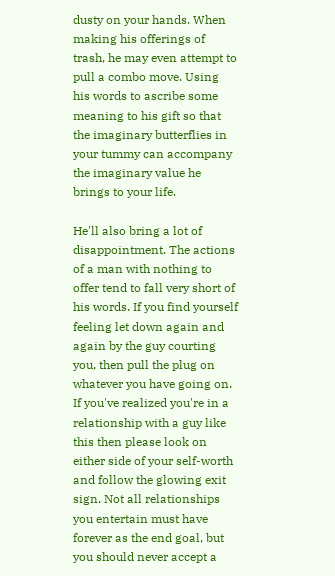dusty on your hands. When making his offerings of trash, he may even attempt to pull a combo move. Using his words to ascribe some meaning to his gift so that the imaginary butterflies in your tummy can accompany the imaginary value he brings to your life.

He'll also bring a lot of disappointment. The actions of a man with nothing to offer tend to fall very short of his words. If you find yourself feeling let down again and again by the guy courting you, then pull the plug on whatever you have going on. If you've realized you're in a relationship with a guy like this then please look on either side of your self-worth and follow the glowing exit sign. Not all relationships you entertain must have forever as the end goal, but you should never accept a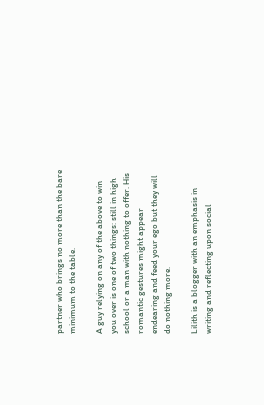partner who brings no more than the bare minimum to the table.

A guy relying on any of the above to win you over is one of two things: still in high school or a man with nothing to offer. His romantic gestures might appear endearing and feed your ego but they will do nothing more.

Lilith is a blogger with an emphasis in writing and reflecting upon social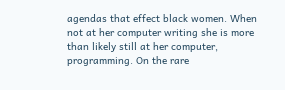agendas that effect black women. When not at her computer writing she is more than likely still at her computer, programming. On the rare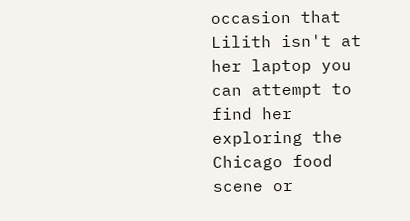occasion that Lilith isn't at her laptop you can attempt to find her exploring the Chicago food scene or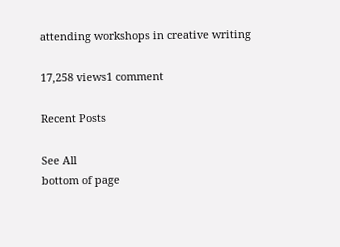attending workshops in creative writing

17,258 views1 comment

Recent Posts

See All
bottom of page